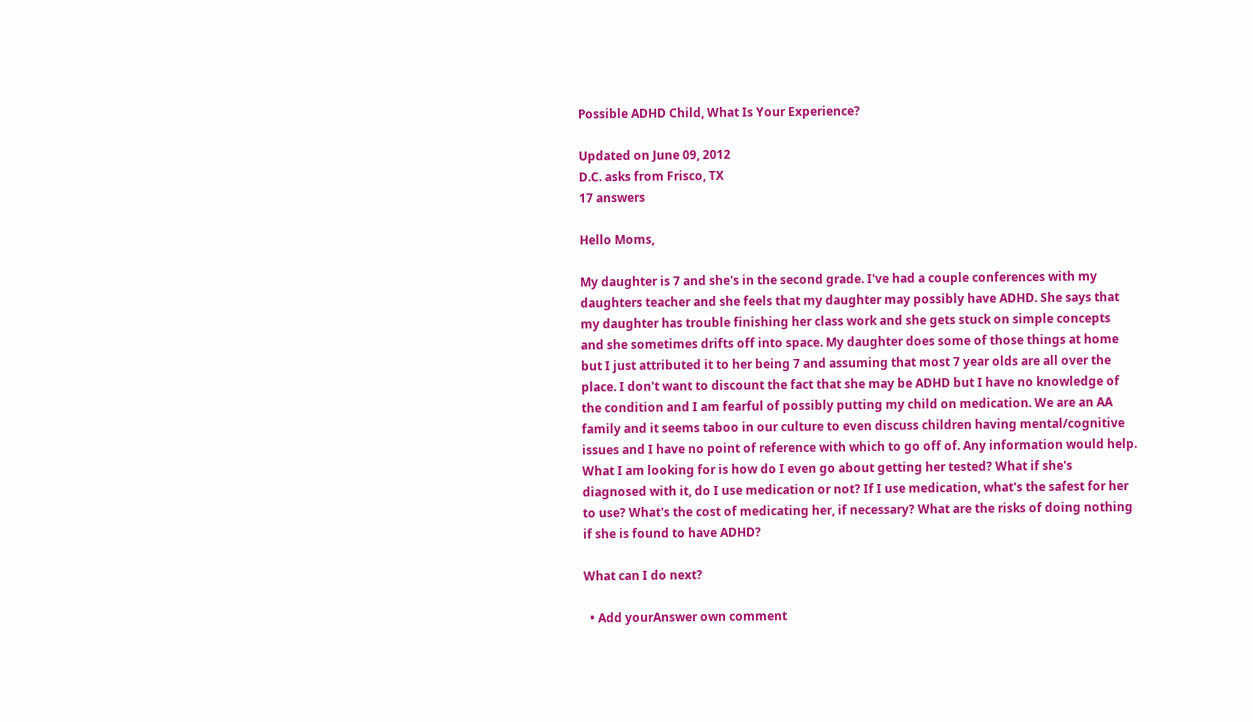Possible ADHD Child, What Is Your Experience?

Updated on June 09, 2012
D.C. asks from Frisco, TX
17 answers

Hello Moms,

My daughter is 7 and she's in the second grade. I've had a couple conferences with my daughters teacher and she feels that my daughter may possibly have ADHD. She says that my daughter has trouble finishing her class work and she gets stuck on simple concepts and she sometimes drifts off into space. My daughter does some of those things at home but I just attributed it to her being 7 and assuming that most 7 year olds are all over the place. I don't want to discount the fact that she may be ADHD but I have no knowledge of the condition and I am fearful of possibly putting my child on medication. We are an AA family and it seems taboo in our culture to even discuss children having mental/cognitive issues and I have no point of reference with which to go off of. Any information would help. What I am looking for is how do I even go about getting her tested? What if she's diagnosed with it, do I use medication or not? If I use medication, what's the safest for her to use? What's the cost of medicating her, if necessary? What are the risks of doing nothing if she is found to have ADHD?

What can I do next?

  • Add yourAnswer own comment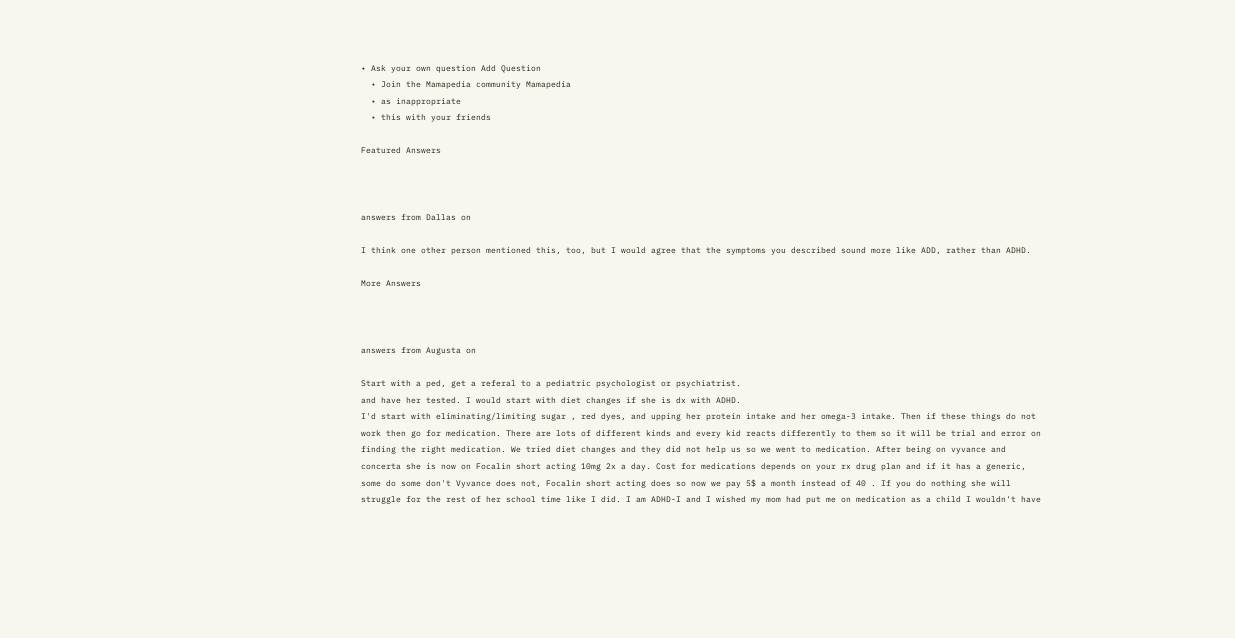• Ask your own question Add Question
  • Join the Mamapedia community Mamapedia
  • as inappropriate
  • this with your friends

Featured Answers



answers from Dallas on

I think one other person mentioned this, too, but I would agree that the symptoms you described sound more like ADD, rather than ADHD.

More Answers



answers from Augusta on

Start with a ped, get a referal to a pediatric psychologist or psychiatrist.
and have her tested. I would start with diet changes if she is dx with ADHD.
I'd start with eliminating/limiting sugar , red dyes, and upping her protein intake and her omega-3 intake. Then if these things do not work then go for medication. There are lots of different kinds and every kid reacts differently to them so it will be trial and error on finding the right medication. We tried diet changes and they did not help us so we went to medication. After being on vyvance and concerta she is now on Focalin short acting 10mg 2x a day. Cost for medications depends on your rx drug plan and if it has a generic, some do some don't Vyvance does not, Focalin short acting does so now we pay 5$ a month instead of 40 . If you do nothing she will struggle for the rest of her school time like I did. I am ADHD-I and I wished my mom had put me on medication as a child I wouldn't have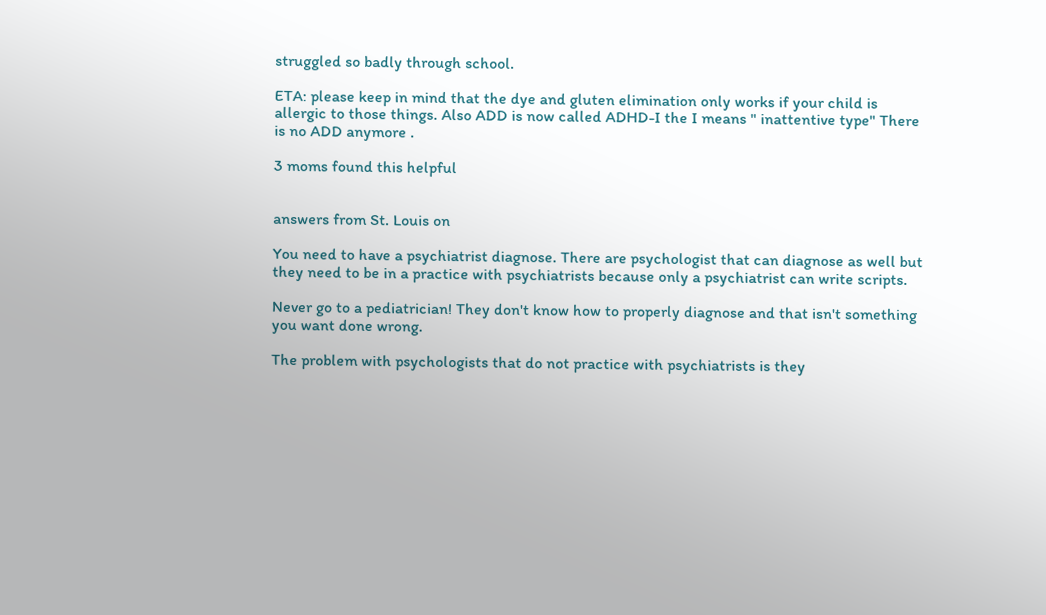struggled so badly through school.

ETA: please keep in mind that the dye and gluten elimination only works if your child is allergic to those things. Also ADD is now called ADHD-I the I means " inattentive type" There is no ADD anymore .

3 moms found this helpful


answers from St. Louis on

You need to have a psychiatrist diagnose. There are psychologist that can diagnose as well but they need to be in a practice with psychiatrists because only a psychiatrist can write scripts.

Never go to a pediatrician! They don't know how to properly diagnose and that isn't something you want done wrong.

The problem with psychologists that do not practice with psychiatrists is they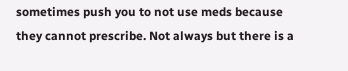sometimes push you to not use meds because they cannot prescribe. Not always but there is a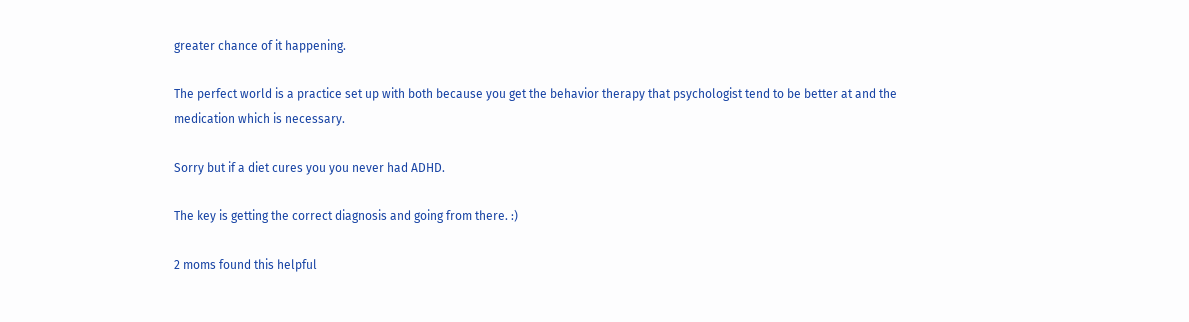greater chance of it happening.

The perfect world is a practice set up with both because you get the behavior therapy that psychologist tend to be better at and the medication which is necessary.

Sorry but if a diet cures you you never had ADHD.

The key is getting the correct diagnosis and going from there. :)

2 moms found this helpful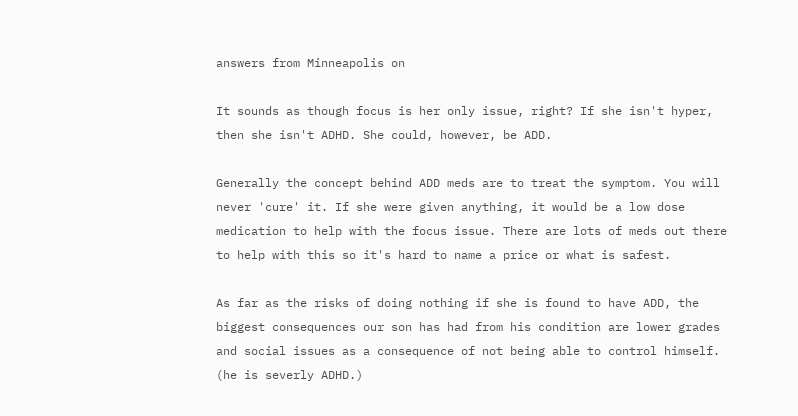answers from Minneapolis on

It sounds as though focus is her only issue, right? If she isn't hyper, then she isn't ADHD. She could, however, be ADD.

Generally the concept behind ADD meds are to treat the symptom. You will never 'cure' it. If she were given anything, it would be a low dose medication to help with the focus issue. There are lots of meds out there to help with this so it's hard to name a price or what is safest.

As far as the risks of doing nothing if she is found to have ADD, the biggest consequences our son has had from his condition are lower grades and social issues as a consequence of not being able to control himself. (he is severly ADHD.)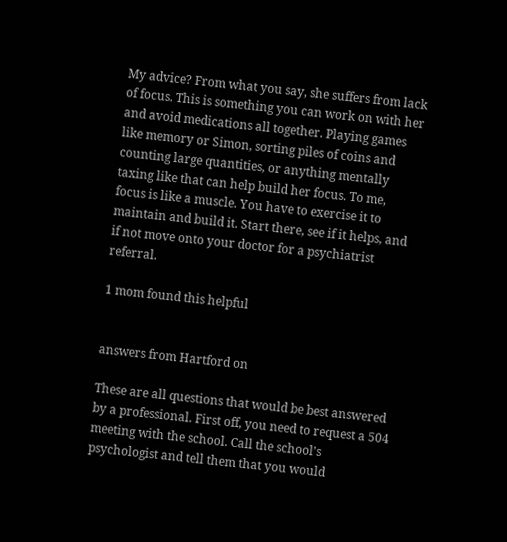My advice? From what you say, she suffers from lack of focus. This is something you can work on with her and avoid medications all together. Playing games like memory or Simon, sorting piles of coins and counting large quantities, or anything mentally taxing like that can help build her focus. To me, focus is like a muscle. You have to exercise it to maintain and build it. Start there, see if it helps, and if not move onto your doctor for a psychiatrist referral.

1 mom found this helpful


answers from Hartford on

These are all questions that would be best answered by a professional. First off, you need to request a 504 meeting with the school. Call the school's psychologist and tell them that you would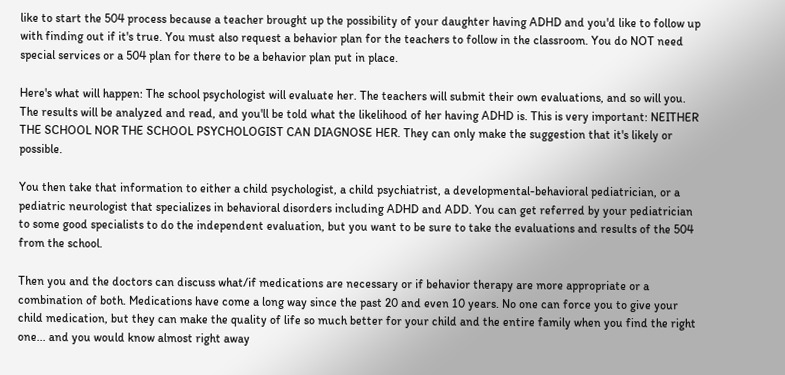like to start the 504 process because a teacher brought up the possibility of your daughter having ADHD and you'd like to follow up with finding out if it's true. You must also request a behavior plan for the teachers to follow in the classroom. You do NOT need special services or a 504 plan for there to be a behavior plan put in place.

Here's what will happen: The school psychologist will evaluate her. The teachers will submit their own evaluations, and so will you. The results will be analyzed and read, and you'll be told what the likelihood of her having ADHD is. This is very important: NEITHER THE SCHOOL NOR THE SCHOOL PSYCHOLOGIST CAN DIAGNOSE HER. They can only make the suggestion that it's likely or possible.

You then take that information to either a child psychologist, a child psychiatrist, a developmental-behavioral pediatrician, or a pediatric neurologist that specializes in behavioral disorders including ADHD and ADD. You can get referred by your pediatrician to some good specialists to do the independent evaluation, but you want to be sure to take the evaluations and results of the 504 from the school.

Then you and the doctors can discuss what/if medications are necessary or if behavior therapy are more appropriate or a combination of both. Medications have come a long way since the past 20 and even 10 years. No one can force you to give your child medication, but they can make the quality of life so much better for your child and the entire family when you find the right one... and you would know almost right away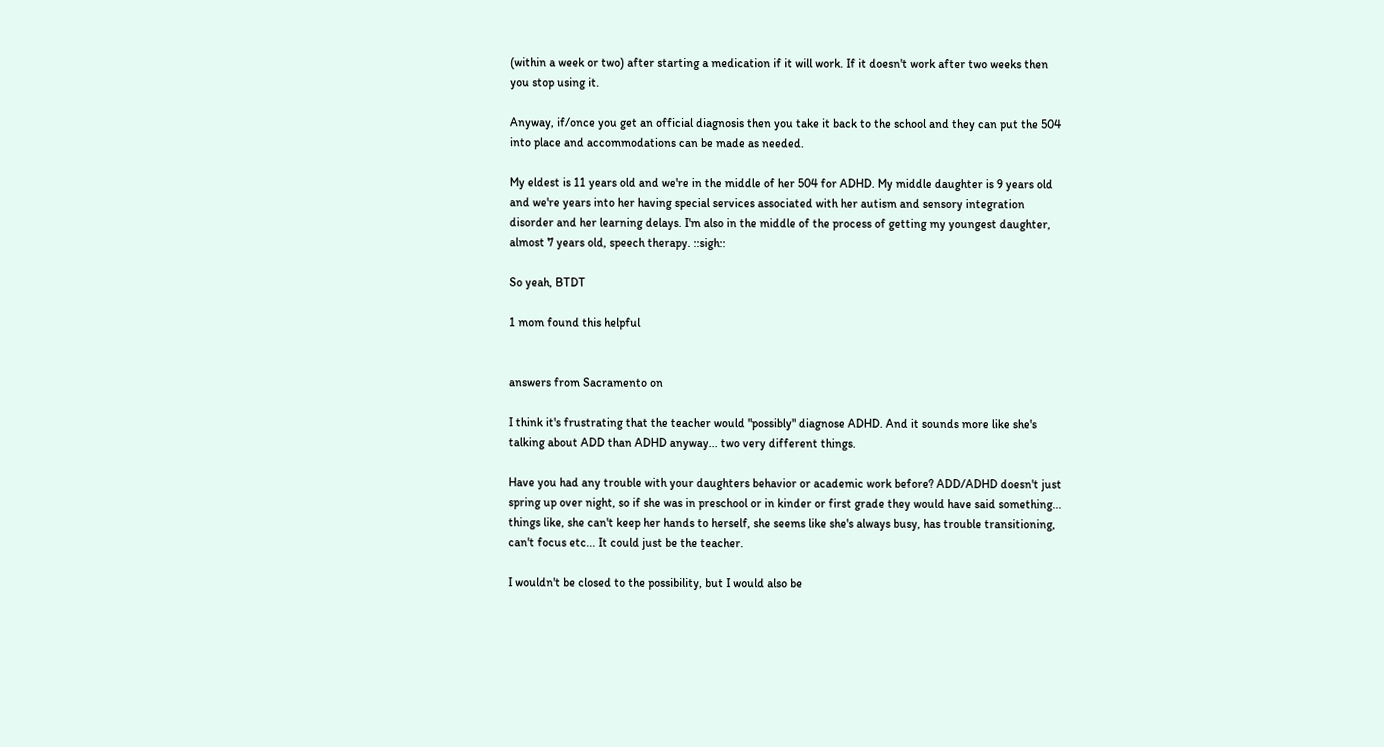(within a week or two) after starting a medication if it will work. If it doesn't work after two weeks then you stop using it.

Anyway, if/once you get an official diagnosis then you take it back to the school and they can put the 504 into place and accommodations can be made as needed.

My eldest is 11 years old and we're in the middle of her 504 for ADHD. My middle daughter is 9 years old and we're years into her having special services associated with her autism and sensory integration disorder and her learning delays. I'm also in the middle of the process of getting my youngest daughter, almost 7 years old, speech therapy. ::sigh::

So yeah, BTDT

1 mom found this helpful


answers from Sacramento on

I think it's frustrating that the teacher would "possibly" diagnose ADHD. And it sounds more like she's talking about ADD than ADHD anyway... two very different things.

Have you had any trouble with your daughters behavior or academic work before? ADD/ADHD doesn't just spring up over night, so if she was in preschool or in kinder or first grade they would have said something... things like, she can't keep her hands to herself, she seems like she's always busy, has trouble transitioning, can't focus etc... It could just be the teacher.

I wouldn't be closed to the possibility, but I would also be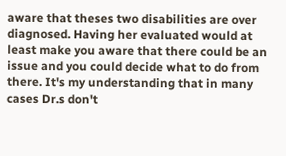aware that theses two disabilities are over diagnosed. Having her evaluated would at least make you aware that there could be an issue and you could decide what to do from there. It's my understanding that in many cases Dr.s don't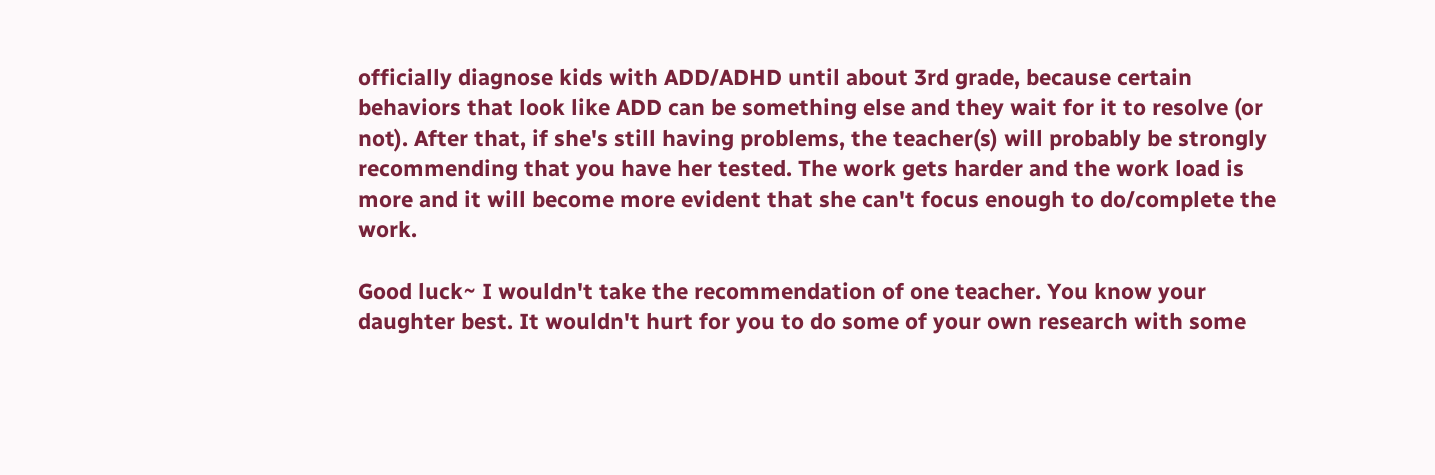officially diagnose kids with ADD/ADHD until about 3rd grade, because certain behaviors that look like ADD can be something else and they wait for it to resolve (or not). After that, if she's still having problems, the teacher(s) will probably be strongly recommending that you have her tested. The work gets harder and the work load is more and it will become more evident that she can't focus enough to do/complete the work.

Good luck~ I wouldn't take the recommendation of one teacher. You know your daughter best. It wouldn't hurt for you to do some of your own research with some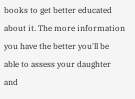books to get better educated about it. The more information you have the better you'll be able to assess your daughter and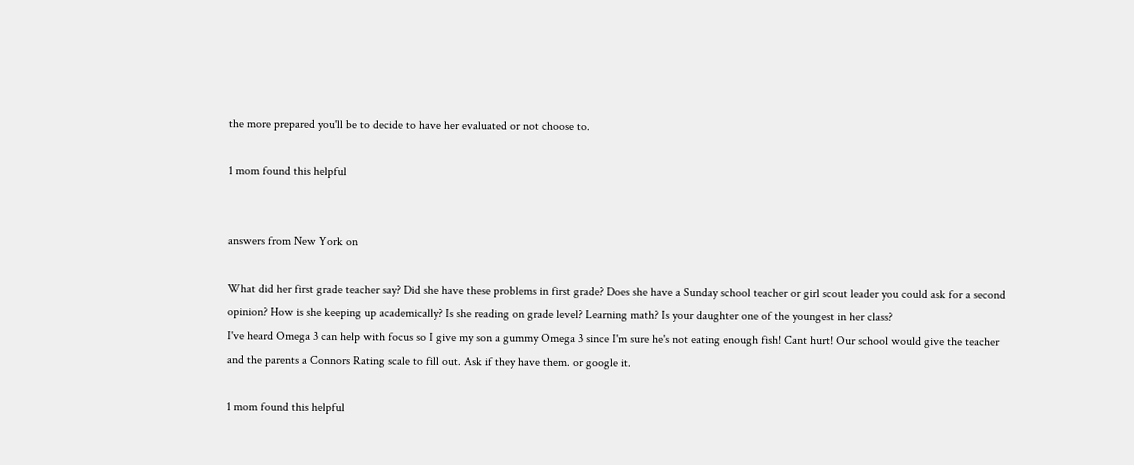the more prepared you'll be to decide to have her evaluated or not choose to.

1 mom found this helpful


answers from New York on

What did her first grade teacher say? Did she have these problems in first grade? Does she have a Sunday school teacher or girl scout leader you could ask for a second opinion? How is she keeping up academically? Is she reading on grade level? Learning math? Is your daughter one of the youngest in her class?
I've heard Omega 3 can help with focus so I give my son a gummy Omega 3 since I'm sure he's not eating enough fish! Cant hurt! Our school would give the teacher and the parents a Connors Rating scale to fill out. Ask if they have them. or google it.

1 mom found this helpful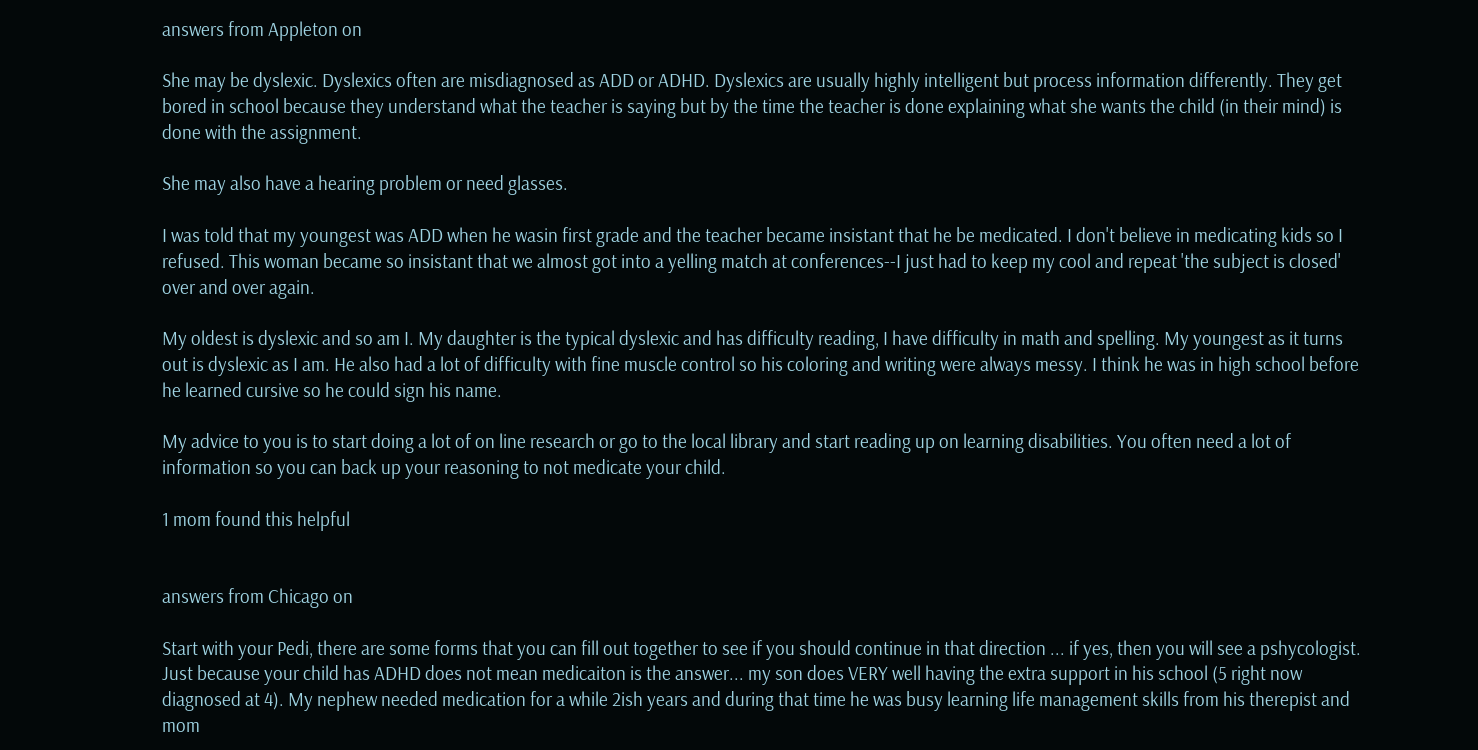answers from Appleton on

She may be dyslexic. Dyslexics often are misdiagnosed as ADD or ADHD. Dyslexics are usually highly intelligent but process information differently. They get bored in school because they understand what the teacher is saying but by the time the teacher is done explaining what she wants the child (in their mind) is done with the assignment.

She may also have a hearing problem or need glasses.

I was told that my youngest was ADD when he wasin first grade and the teacher became insistant that he be medicated. I don't believe in medicating kids so I refused. This woman became so insistant that we almost got into a yelling match at conferences--I just had to keep my cool and repeat 'the subject is closed' over and over again.

My oldest is dyslexic and so am I. My daughter is the typical dyslexic and has difficulty reading, I have difficulty in math and spelling. My youngest as it turns out is dyslexic as I am. He also had a lot of difficulty with fine muscle control so his coloring and writing were always messy. I think he was in high school before he learned cursive so he could sign his name.

My advice to you is to start doing a lot of on line research or go to the local library and start reading up on learning disabilities. You often need a lot of information so you can back up your reasoning to not medicate your child.

1 mom found this helpful


answers from Chicago on

Start with your Pedi, there are some forms that you can fill out together to see if you should continue in that direction ... if yes, then you will see a pshycologist. Just because your child has ADHD does not mean medicaiton is the answer... my son does VERY well having the extra support in his school (5 right now diagnosed at 4). My nephew needed medication for a while 2ish years and during that time he was busy learning life management skills from his therepist and mom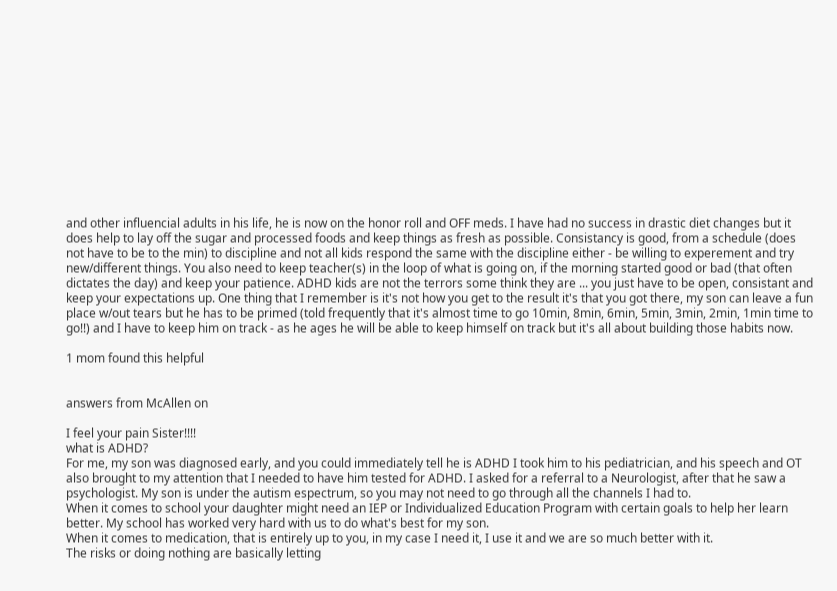and other influencial adults in his life, he is now on the honor roll and OFF meds. I have had no success in drastic diet changes but it does help to lay off the sugar and processed foods and keep things as fresh as possible. Consistancy is good, from a schedule (does not have to be to the min) to discipline and not all kids respond the same with the discipline either - be willing to experement and try new/different things. You also need to keep teacher(s) in the loop of what is going on, if the morning started good or bad (that often dictates the day) and keep your patience. ADHD kids are not the terrors some think they are ... you just have to be open, consistant and keep your expectations up. One thing that I remember is it's not how you get to the result it's that you got there, my son can leave a fun place w/out tears but he has to be primed (told frequently that it's almost time to go 10min, 8min, 6min, 5min, 3min, 2min, 1min time to go!!) and I have to keep him on track - as he ages he will be able to keep himself on track but it's all about building those habits now.

1 mom found this helpful


answers from McAllen on

I feel your pain Sister!!!!
what is ADHD?
For me, my son was diagnosed early, and you could immediately tell he is ADHD I took him to his pediatrician, and his speech and OT also brought to my attention that I needed to have him tested for ADHD. I asked for a referral to a Neurologist, after that he saw a psychologist. My son is under the autism espectrum, so you may not need to go through all the channels I had to.
When it comes to school your daughter might need an IEP or Individualized Education Program with certain goals to help her learn better. My school has worked very hard with us to do what's best for my son.
When it comes to medication, that is entirely up to you, in my case I need it, I use it and we are so much better with it.
The risks or doing nothing are basically letting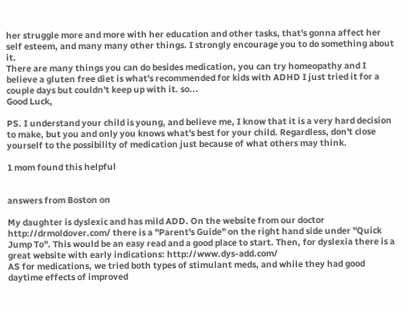her struggle more and more with her education and other tasks, that's gonna affect her self esteem, and many many other things. I strongly encourage you to do something about it.
There are many things you can do besides medication, you can try homeopathy and I believe a gluten free diet is what's recommended for kids with ADHD I just tried it for a couple days but couldn't keep up with it. so...
Good Luck,

PS. I understand your child is young, and believe me, I know that it is a very hard decision to make, but you and only you knows what's best for your child. Regardless, don't close yourself to the possibility of medication just because of what others may think.

1 mom found this helpful


answers from Boston on

My daughter is dyslexic and has mild ADD. On the website from our doctor http://drmoldover.com/ there is a "Parent's Guide" on the right hand side under "Quick Jump To". This would be an easy read and a good place to start. Then, for dyslexia there is a great website with early indications: http://www.dys-add.com/
AS for medications, we tried both types of stimulant meds, and while they had good daytime effects of improved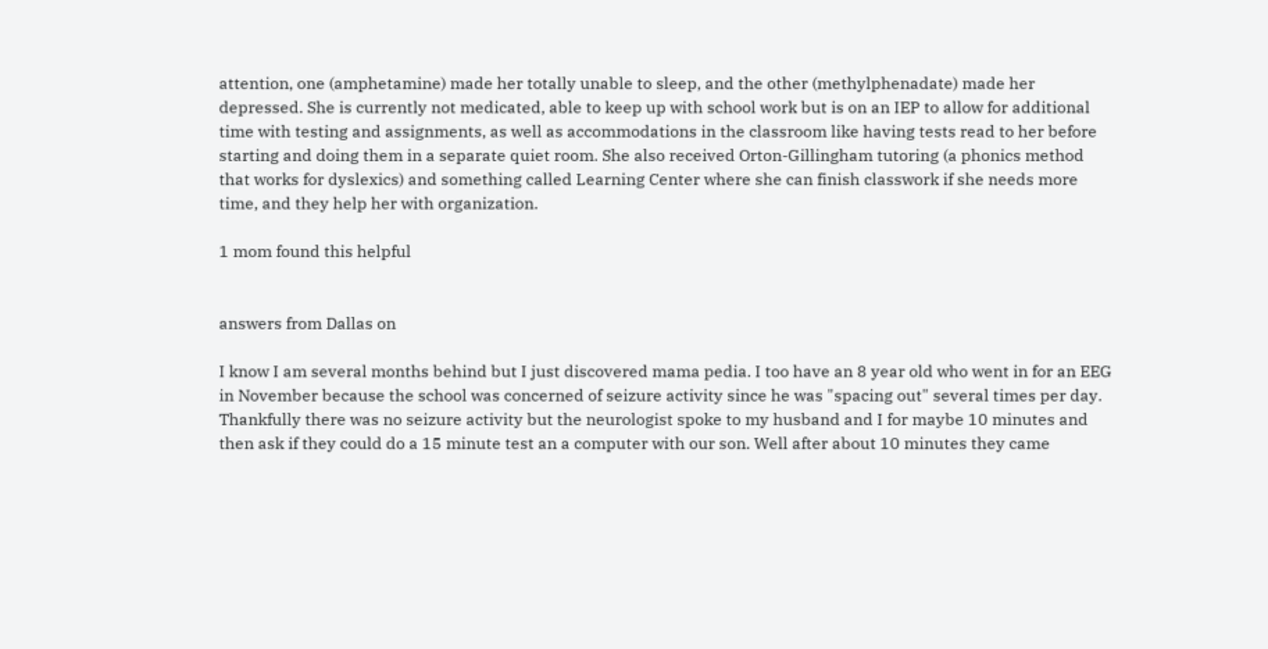attention, one (amphetamine) made her totally unable to sleep, and the other (methylphenadate) made her depressed. She is currently not medicated, able to keep up with school work but is on an IEP to allow for additional time with testing and assignments, as well as accommodations in the classroom like having tests read to her before starting and doing them in a separate quiet room. She also received Orton-Gillingham tutoring (a phonics method that works for dyslexics) and something called Learning Center where she can finish classwork if she needs more time, and they help her with organization.

1 mom found this helpful


answers from Dallas on

I know I am several months behind but I just discovered mama pedia. I too have an 8 year old who went in for an EEG in November because the school was concerned of seizure activity since he was "spacing out" several times per day. Thankfully there was no seizure activity but the neurologist spoke to my husband and I for maybe 10 minutes and then ask if they could do a 15 minute test an a computer with our son. Well after about 10 minutes they came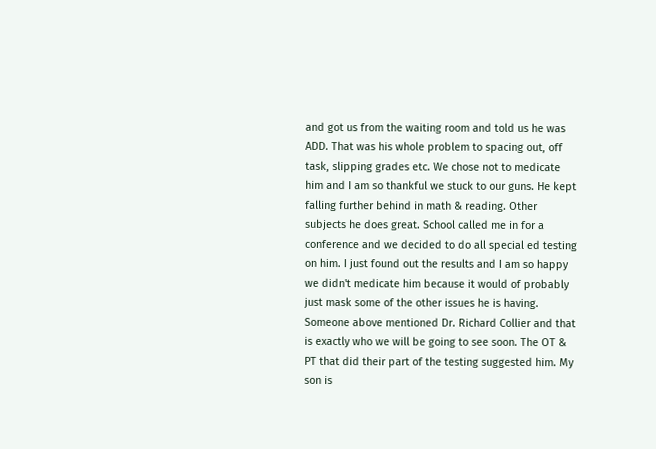and got us from the waiting room and told us he was ADD. That was his whole problem to spacing out, off task, slipping grades etc. We chose not to medicate him and I am so thankful we stuck to our guns. He kept falling further behind in math & reading. Other subjects he does great. School called me in for a conference and we decided to do all special ed testing on him. I just found out the results and I am so happy we didn't medicate him because it would of probably just mask some of the other issues he is having. Someone above mentioned Dr. Richard Collier and that is exactly who we will be going to see soon. The OT & PT that did their part of the testing suggested him. My son is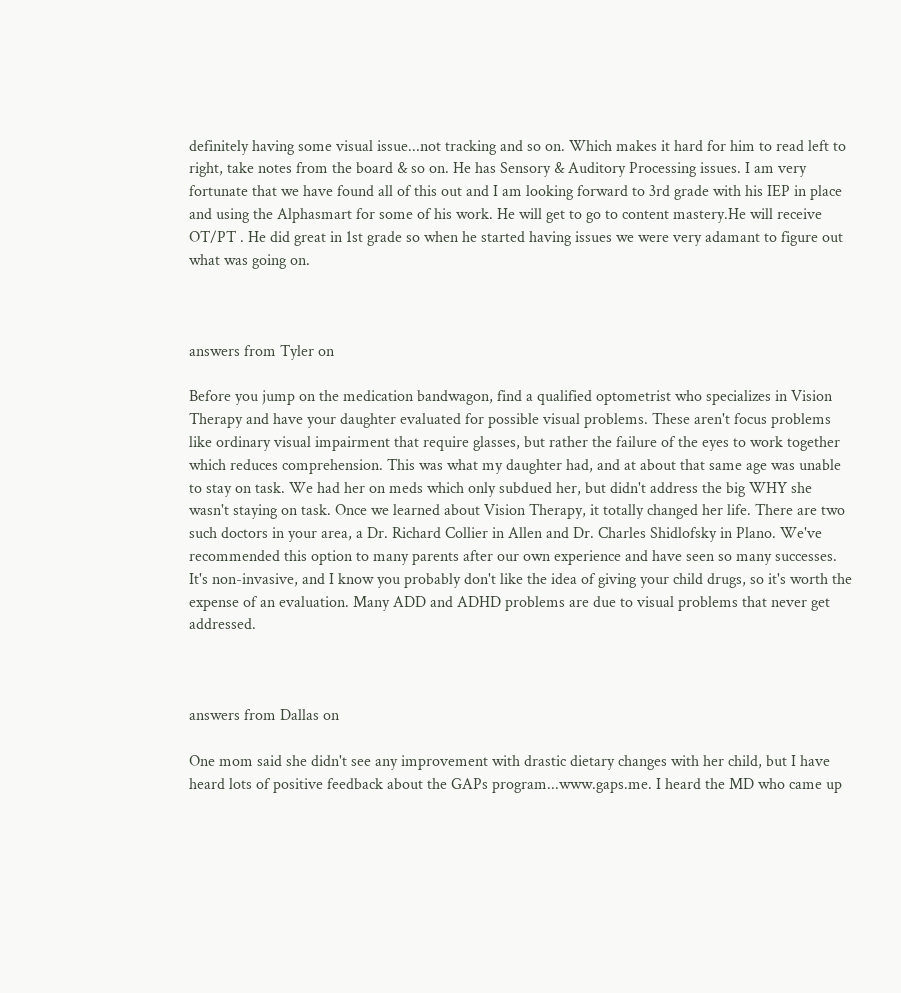definitely having some visual issue...not tracking and so on. Which makes it hard for him to read left to right, take notes from the board & so on. He has Sensory & Auditory Processing issues. I am very fortunate that we have found all of this out and I am looking forward to 3rd grade with his IEP in place and using the Alphasmart for some of his work. He will get to go to content mastery.He will receive OT/PT . He did great in 1st grade so when he started having issues we were very adamant to figure out what was going on.



answers from Tyler on

Before you jump on the medication bandwagon, find a qualified optometrist who specializes in Vision Therapy and have your daughter evaluated for possible visual problems. These aren't focus problems like ordinary visual impairment that require glasses, but rather the failure of the eyes to work together which reduces comprehension. This was what my daughter had, and at about that same age was unable to stay on task. We had her on meds which only subdued her, but didn't address the big WHY she wasn't staying on task. Once we learned about Vision Therapy, it totally changed her life. There are two such doctors in your area, a Dr. Richard Collier in Allen and Dr. Charles Shidlofsky in Plano. We've recommended this option to many parents after our own experience and have seen so many successes. It's non-invasive, and I know you probably don't like the idea of giving your child drugs, so it's worth the expense of an evaluation. Many ADD and ADHD problems are due to visual problems that never get addressed.



answers from Dallas on

One mom said she didn't see any improvement with drastic dietary changes with her child, but I have heard lots of positive feedback about the GAPs program...www.gaps.me. I heard the MD who came up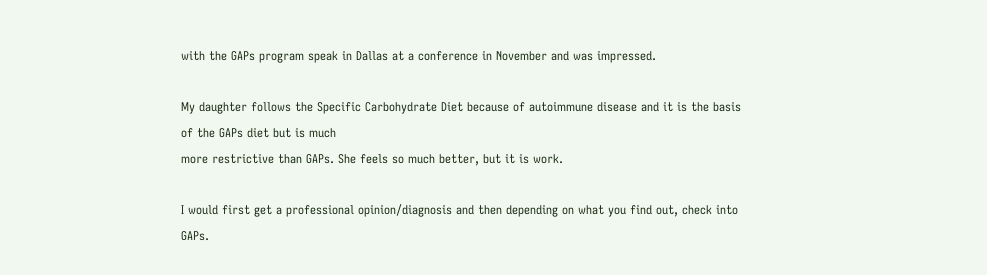with the GAPs program speak in Dallas at a conference in November and was impressed.

My daughter follows the Specific Carbohydrate Diet because of autoimmune disease and it is the basis of the GAPs diet but is much
more restrictive than GAPs. She feels so much better, but it is work.

I would first get a professional opinion/diagnosis and then depending on what you find out, check into GAPs.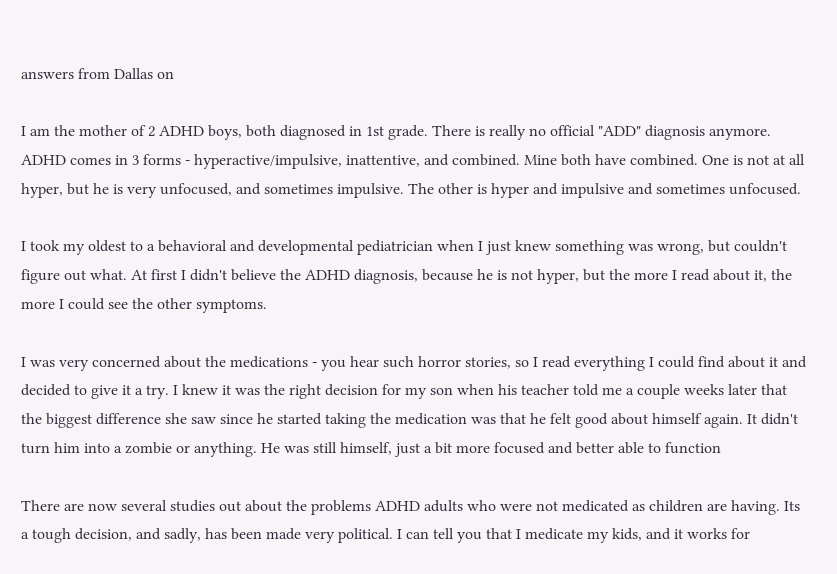answers from Dallas on

I am the mother of 2 ADHD boys, both diagnosed in 1st grade. There is really no official "ADD" diagnosis anymore. ADHD comes in 3 forms - hyperactive/impulsive, inattentive, and combined. Mine both have combined. One is not at all hyper, but he is very unfocused, and sometimes impulsive. The other is hyper and impulsive and sometimes unfocused.

I took my oldest to a behavioral and developmental pediatrician when I just knew something was wrong, but couldn't figure out what. At first I didn't believe the ADHD diagnosis, because he is not hyper, but the more I read about it, the more I could see the other symptoms.

I was very concerned about the medications - you hear such horror stories, so I read everything I could find about it and decided to give it a try. I knew it was the right decision for my son when his teacher told me a couple weeks later that the biggest difference she saw since he started taking the medication was that he felt good about himself again. It didn't turn him into a zombie or anything. He was still himself, just a bit more focused and better able to function

There are now several studies out about the problems ADHD adults who were not medicated as children are having. Its a tough decision, and sadly, has been made very political. I can tell you that I medicate my kids, and it works for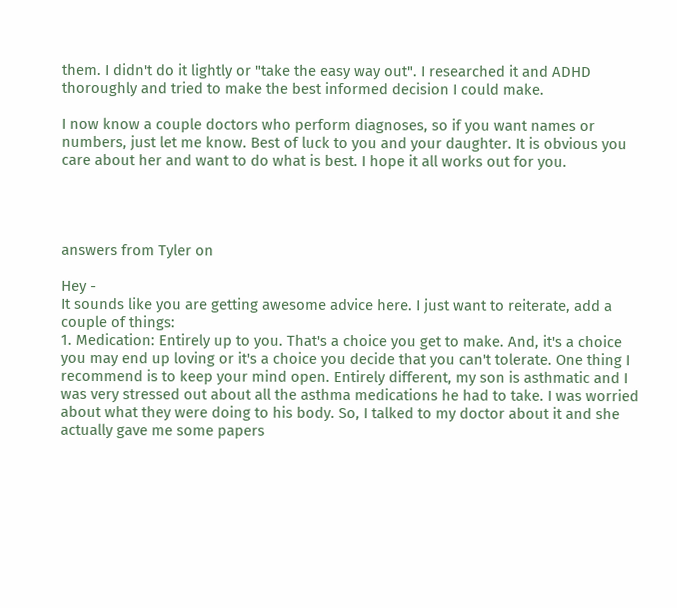them. I didn't do it lightly or "take the easy way out". I researched it and ADHD thoroughly and tried to make the best informed decision I could make.

I now know a couple doctors who perform diagnoses, so if you want names or numbers, just let me know. Best of luck to you and your daughter. It is obvious you care about her and want to do what is best. I hope it all works out for you.




answers from Tyler on

Hey -
It sounds like you are getting awesome advice here. I just want to reiterate, add a couple of things:
1. Medication: Entirely up to you. That's a choice you get to make. And, it's a choice you may end up loving or it's a choice you decide that you can't tolerate. One thing I recommend is to keep your mind open. Entirely different, my son is asthmatic and I was very stressed out about all the asthma medications he had to take. I was worried about what they were doing to his body. So, I talked to my doctor about it and she actually gave me some papers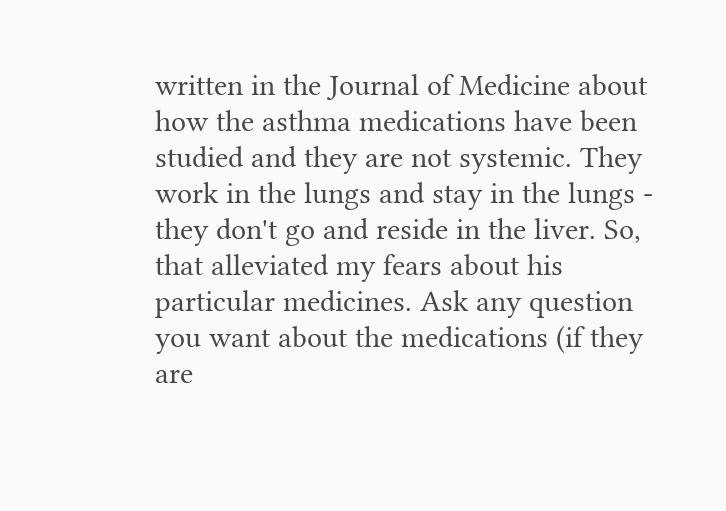written in the Journal of Medicine about how the asthma medications have been studied and they are not systemic. They work in the lungs and stay in the lungs - they don't go and reside in the liver. So, that alleviated my fears about his particular medicines. Ask any question you want about the medications (if they are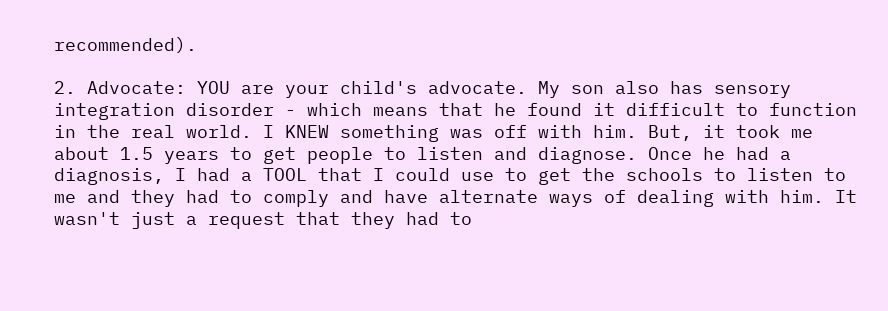recommended).

2. Advocate: YOU are your child's advocate. My son also has sensory integration disorder - which means that he found it difficult to function in the real world. I KNEW something was off with him. But, it took me about 1.5 years to get people to listen and diagnose. Once he had a diagnosis, I had a TOOL that I could use to get the schools to listen to me and they had to comply and have alternate ways of dealing with him. It wasn't just a request that they had to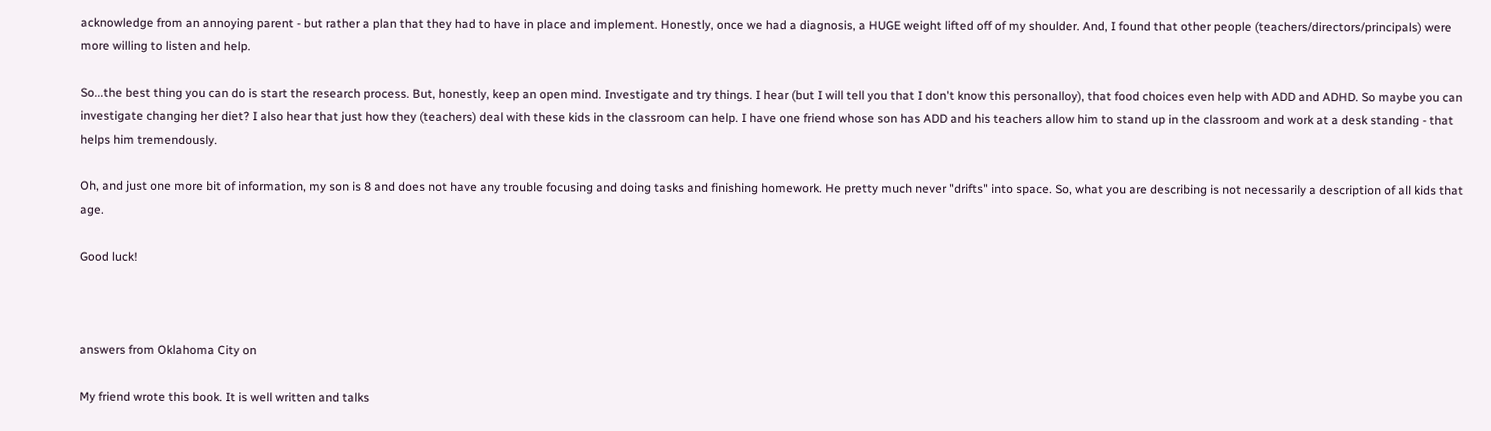acknowledge from an annoying parent - but rather a plan that they had to have in place and implement. Honestly, once we had a diagnosis, a HUGE weight lifted off of my shoulder. And, I found that other people (teachers/directors/principals) were more willing to listen and help.

So...the best thing you can do is start the research process. But, honestly, keep an open mind. Investigate and try things. I hear (but I will tell you that I don't know this personalloy), that food choices even help with ADD and ADHD. So maybe you can investigate changing her diet? I also hear that just how they (teachers) deal with these kids in the classroom can help. I have one friend whose son has ADD and his teachers allow him to stand up in the classroom and work at a desk standing - that helps him tremendously.

Oh, and just one more bit of information, my son is 8 and does not have any trouble focusing and doing tasks and finishing homework. He pretty much never "drifts" into space. So, what you are describing is not necessarily a description of all kids that age.

Good luck!



answers from Oklahoma City on

My friend wrote this book. It is well written and talks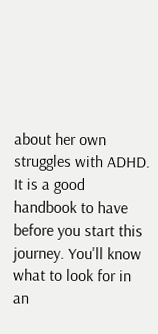about her own struggles with ADHD. It is a good handbook to have before you start this journey. You'll know what to look for in an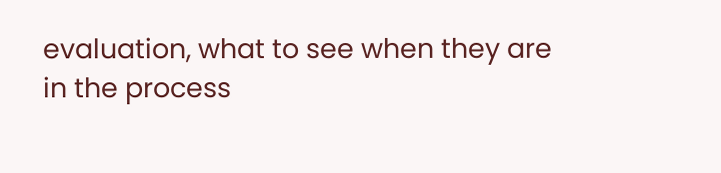evaluation, what to see when they are in the process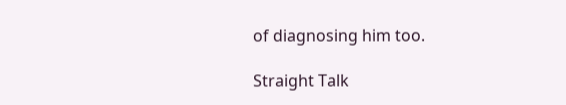of diagnosing him too.

Straight Talk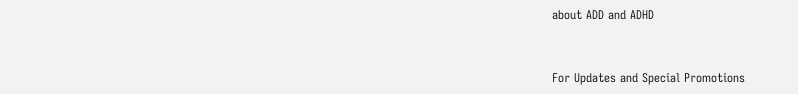about ADD and ADHD


For Updates and Special Promotions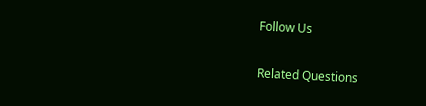Follow Us

Related Questions